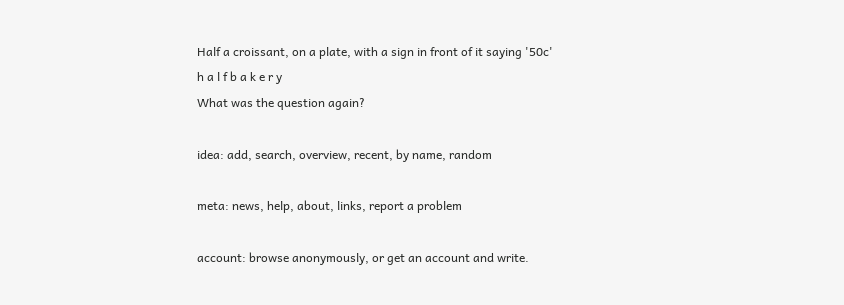Half a croissant, on a plate, with a sign in front of it saying '50c'
h a l f b a k e r y
What was the question again?

idea: add, search, overview, recent, by name, random

meta: news, help, about, links, report a problem

account: browse anonymously, or get an account and write.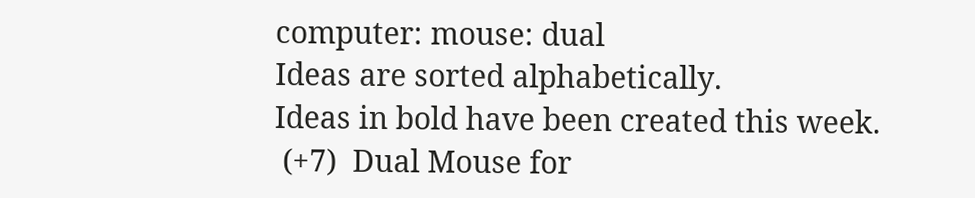computer: mouse: dual
Ideas are sorted alphabetically.
Ideas in bold have been created this week.
 (+7)  Dual Mouse for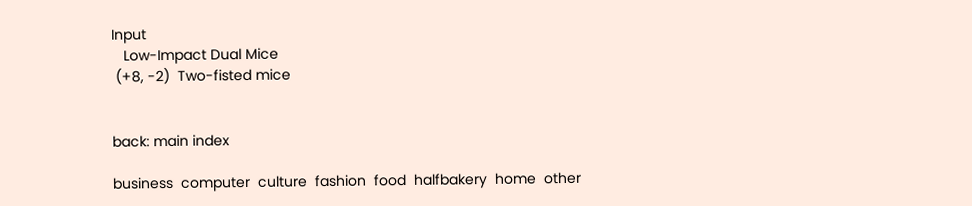Input
   Low-Impact Dual Mice
 (+8, -2)  Two-fisted mice


back: main index

business  computer  culture  fashion  food  halfbakery  home  other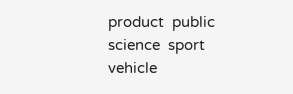product  public  science  sport  vehicle